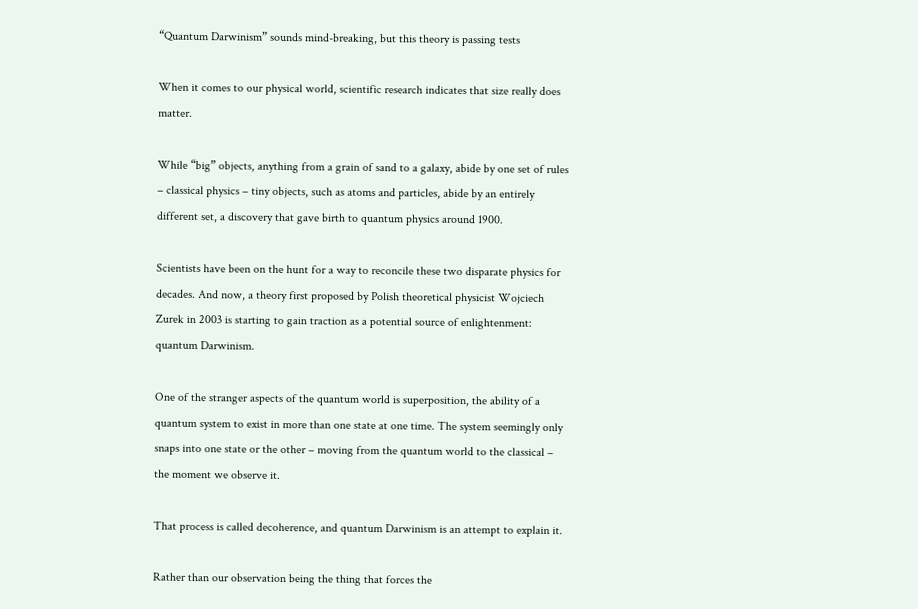“Quantum Darwinism” sounds mind-breaking, but this theory is passing tests

When it comes to our physical world, scientific research indicates that size really does matter.

While “big” objects, anything from a grain of sand to a galaxy, abide by one set of rules – classical physics – tiny objects, such as atoms and particles, abide by an entirely different set, a discovery that gave birth to quantum physics around 1900.

Scientists have been on the hunt for a way to reconcile these two disparate physics for decades. And now, a theory first proposed by Polish theoretical physicist Wojciech Zurek in 2003 is starting to gain traction as a potential source of enlightenment: quantum Darwinism.

One of the stranger aspects of the quantum world is superposition, the ability of a quantum system to exist in more than one state at one time. The system seemingly only snaps into one state or the other – moving from the quantum world to the classical – the moment we observe it.

That process is called decoherence, and quantum Darwinism is an attempt to explain it.

Rather than our observation being the thing that forces the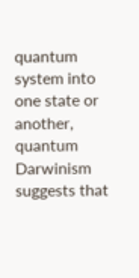quantum system into one state or another, quantum Darwinism suggests that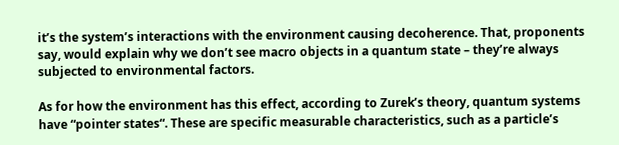it’s the system’s interactions with the environment causing decoherence. That, proponents say, would explain why we don’t see macro objects in a quantum state – they’re always subjected to environmental factors.

As for how the environment has this effect, according to Zurek’s theory, quantum systems have “pointer states“. These are specific measurable characteristics, such as a particle’s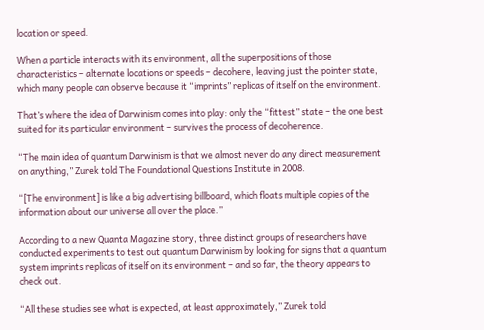location or speed.

When a particle interacts with its environment, all the superpositions of those characteristics – alternate locations or speeds – decohere, leaving just the pointer state, which many people can observe because it “imprints” replicas of itself on the environment.

That’s where the idea of Darwinism comes into play: only the “fittest” state – the one best suited for its particular environment – survives the process of decoherence.

“The main idea of quantum Darwinism is that we almost never do any direct measurement on anything,” Zurek told The Foundational Questions Institute in 2008.

“[The environment] is like a big advertising billboard, which floats multiple copies of the information about our universe all over the place.”

According to a new Quanta Magazine story, three distinct groups of researchers have conducted experiments to test out quantum Darwinism by looking for signs that a quantum system imprints replicas of itself on its environment – and so far, the theory appears to check out.

“All these studies see what is expected, at least approximately,” Zurek told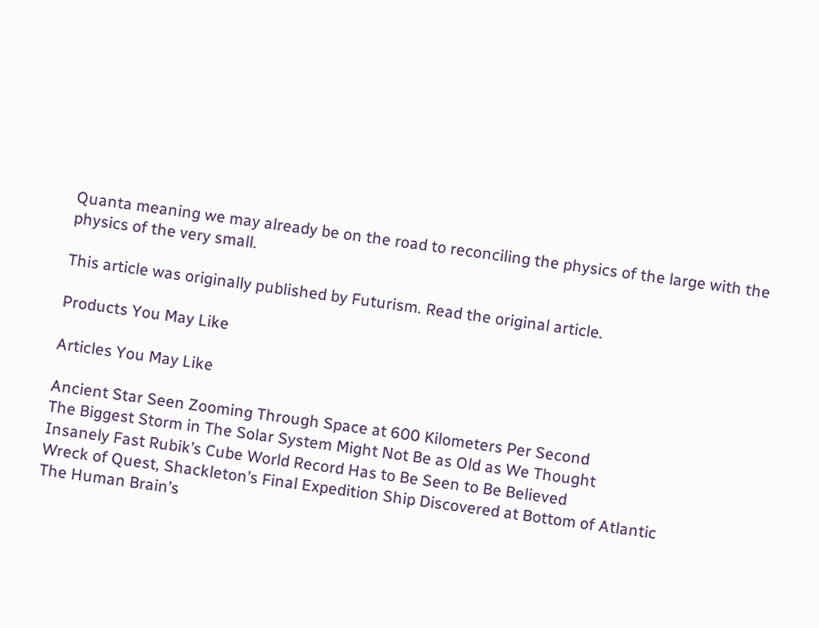Quanta meaning we may already be on the road to reconciling the physics of the large with the physics of the very small.

This article was originally published by Futurism. Read the original article.

Products You May Like

Articles You May Like

Ancient Star Seen Zooming Through Space at 600 Kilometers Per Second
The Biggest Storm in The Solar System Might Not Be as Old as We Thought
Insanely Fast Rubik’s Cube World Record Has to Be Seen to Be Believed
Wreck of Quest, Shackleton’s Final Expedition Ship Discovered at Bottom of Atlantic
The Human Brain’s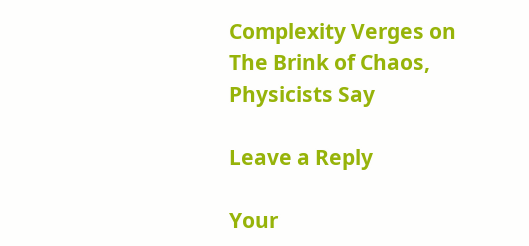Complexity Verges on The Brink of Chaos, Physicists Say

Leave a Reply

Your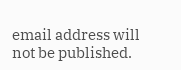email address will not be published.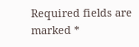Required fields are marked *